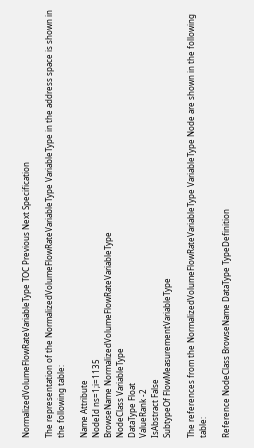NormalizedVolumeFlowRateVariableType TOC Previous Next Specification

The representation of the NormalizedVolumeFlowRateVariableType VariableType in the address space is shown in the following table:

Name Attribute
NodeId ns=1;i=1135
BrowseName NormalizedVolumeFlowRateVariableType
NodeClass VariableType
DataType Float
ValueRank -2
IsAbstract False
SubtypeOf FlowMeasurementVariableType

The references from the NormalizedVolumeFlowRateVariableType VariableType Node are shown in the following table:

Reference NodeClass BrowseName DataType TypeDefinition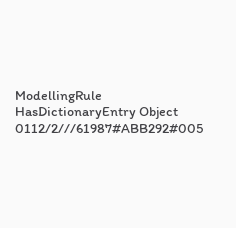ModellingRule
HasDictionaryEntry Object 0112/2///61987#ABB292#005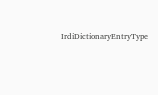IrdiDictionaryEntryType